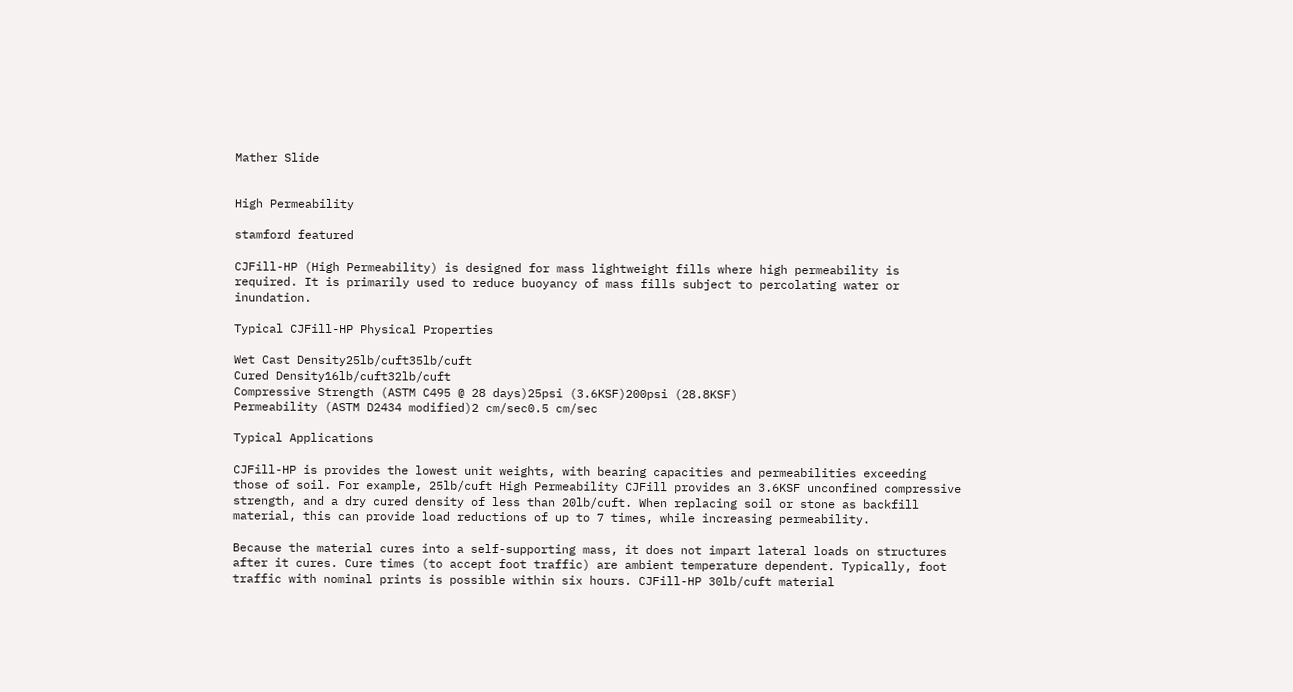Mather Slide


High Permeability

stamford featured

CJFill-HP (High Permeability) is designed for mass lightweight fills where high permeability is required. It is primarily used to reduce buoyancy of mass fills subject to percolating water or inundation.

Typical CJFill-HP Physical Properties

Wet Cast Density25lb/cuft35lb/cuft
Cured Density16lb/cuft32lb/cuft
Compressive Strength (ASTM C495 @ 28 days)25psi (3.6KSF)200psi (28.8KSF)
Permeability (ASTM D2434 modified)2 cm/sec0.5 cm/sec

Typical Applications

CJFill-HP is provides the lowest unit weights, with bearing capacities and permeabilities exceeding those of soil. For example, 25lb/cuft High Permeability CJFill provides an 3.6KSF unconfined compressive strength, and a dry cured density of less than 20lb/cuft. When replacing soil or stone as backfill material, this can provide load reductions of up to 7 times, while increasing permeability.

Because the material cures into a self-supporting mass, it does not impart lateral loads on structures after it cures. Cure times (to accept foot traffic) are ambient temperature dependent. Typically, foot traffic with nominal prints is possible within six hours. CJFill-HP 30lb/cuft material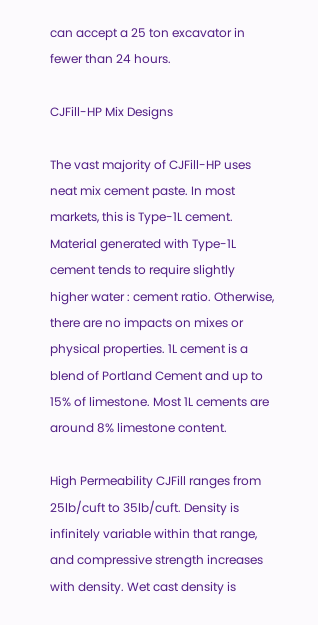can accept a 25 ton excavator in fewer than 24 hours.

CJFill-HP Mix Designs

The vast majority of CJFill-HP uses neat mix cement paste. In most markets, this is Type-1L cement. Material generated with Type-1L cement tends to require slightly higher water : cement ratio. Otherwise, there are no impacts on mixes or physical properties. 1L cement is a blend of Portland Cement and up to 15% of limestone. Most 1L cements are around 8% limestone content.

High Permeability CJFill ranges from 25lb/cuft to 35lb/cuft. Density is infinitely variable within that range, and compressive strength increases with density. Wet cast density is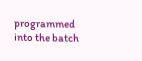programmed into the batch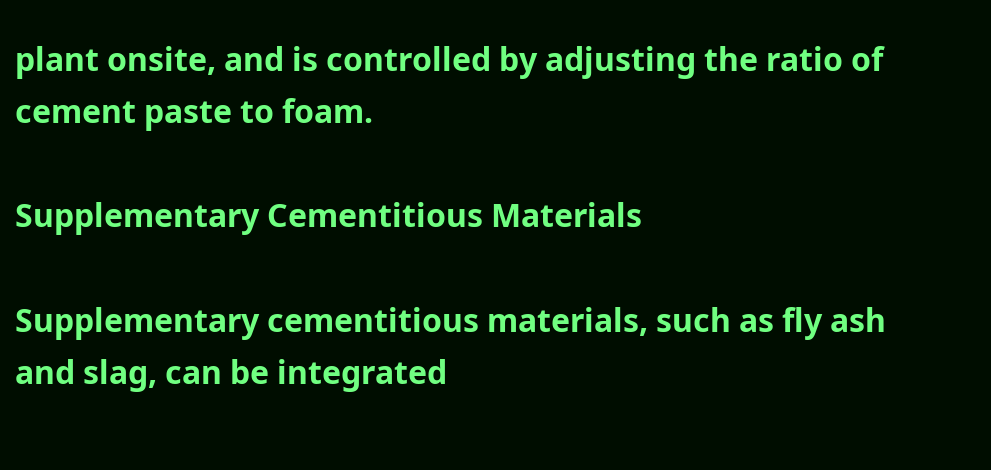plant onsite, and is controlled by adjusting the ratio of cement paste to foam.

Supplementary Cementitious Materials

Supplementary cementitious materials, such as fly ash and slag, can be integrated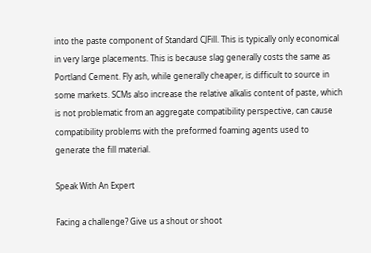into the paste component of Standard CJFill. This is typically only economical in very large placements. This is because slag generally costs the same as Portland Cement. Fly ash, while generally cheaper, is difficult to source in some markets. SCMs also increase the relative alkalis content of paste, which is not problematic from an aggregate compatibility perspective, can cause compatibility problems with the preformed foaming agents used to generate the fill material.

Speak With An Expert

Facing a challenge? Give us a shout or shoot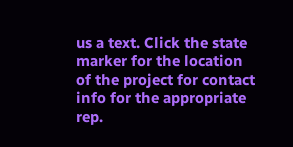us a text. Click the state marker for the location of the project for contact info for the appropriate rep.